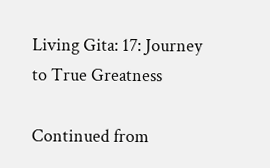Living Gita: 17: Journey to True Greatness

Continued from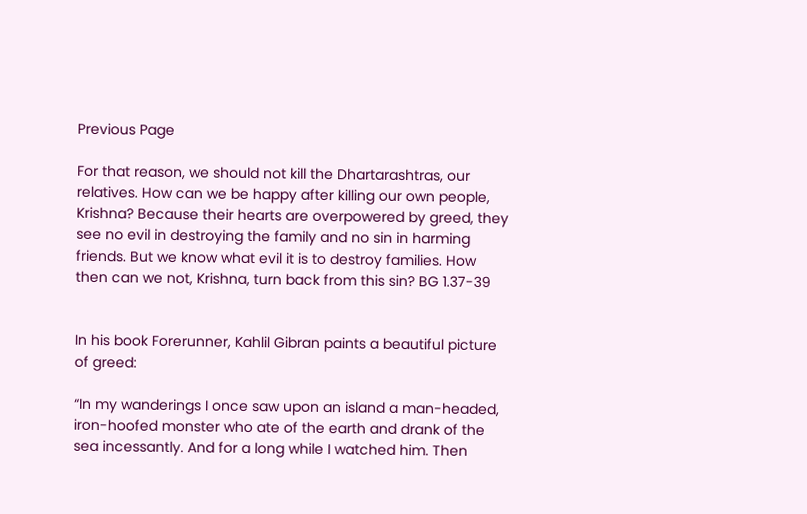Previous Page

For that reason, we should not kill the Dhartarashtras, our relatives. How can we be happy after killing our own people, Krishna? Because their hearts are overpowered by greed, they see no evil in destroying the family and no sin in harming friends. But we know what evil it is to destroy families. How then can we not, Krishna, turn back from this sin? BG 1.37-39


In his book Forerunner, Kahlil Gibran paints a beautiful picture of greed:

“In my wanderings I once saw upon an island a man-headed, iron-hoofed monster who ate of the earth and drank of the sea incessantly. And for a long while I watched him. Then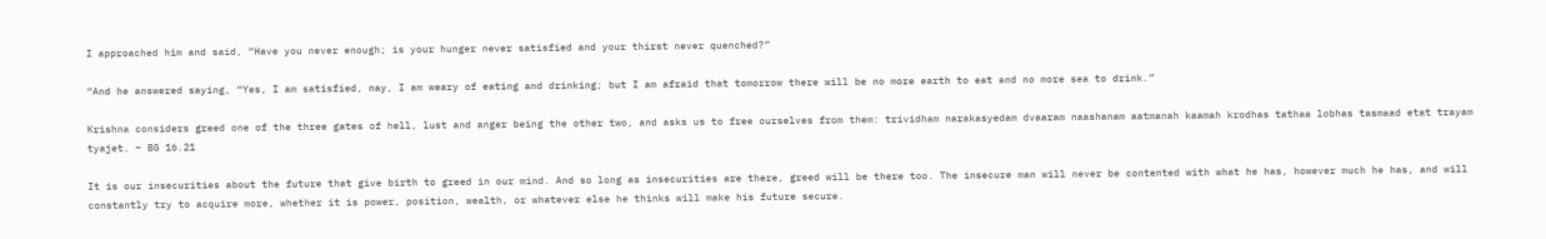I approached him and said, “Have you never enough; is your hunger never satisfied and your thirst never quenched?”

“And he answered saying, “Yes, I am satisfied, nay, I am weary of eating and drinking; but I am afraid that tomorrow there will be no more earth to eat and no more sea to drink.”

Krishna considers greed one of the three gates of hell, lust and anger being the other two, and asks us to free ourselves from them: trividham narakasyedam dvaaram naashanam aatmanah kaamah krodhas tathaa lobhas tasmaad etat trayam tyajet. – BG 16.21

It is our insecurities about the future that give birth to greed in our mind. And so long as insecurities are there, greed will be there too. The insecure man will never be contented with what he has, however much he has, and will constantly try to acquire more, whether it is power, position, wealth, or whatever else he thinks will make his future secure.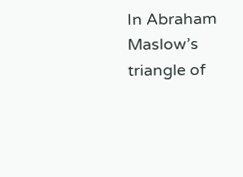In Abraham Maslow’s triangle of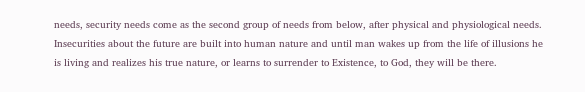needs, security needs come as the second group of needs from below, after physical and physiological needs. Insecurities about the future are built into human nature and until man wakes up from the life of illusions he is living and realizes his true nature, or learns to surrender to Existence, to God, they will be there.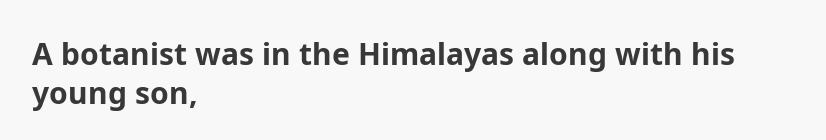A botanist was in the Himalayas along with his young son,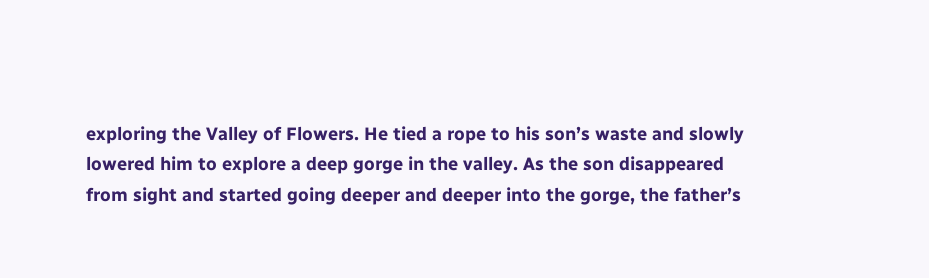exploring the Valley of Flowers. He tied a rope to his son’s waste and slowly lowered him to explore a deep gorge in the valley. As the son disappeared from sight and started going deeper and deeper into the gorge, the father’s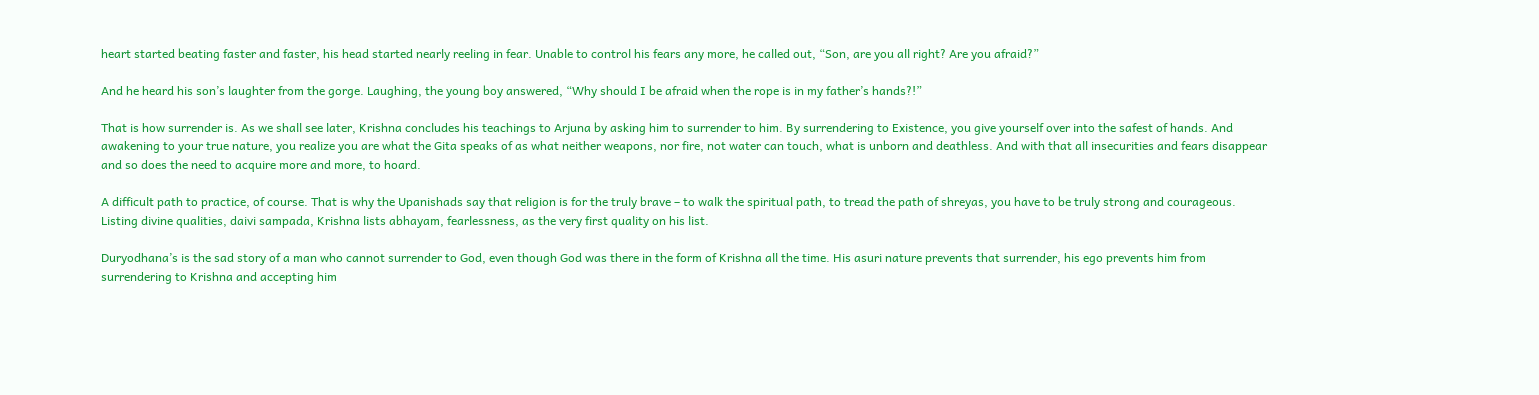heart started beating faster and faster, his head started nearly reeling in fear. Unable to control his fears any more, he called out, “Son, are you all right? Are you afraid?”

And he heard his son’s laughter from the gorge. Laughing, the young boy answered, “Why should I be afraid when the rope is in my father’s hands?!”

That is how surrender is. As we shall see later, Krishna concludes his teachings to Arjuna by asking him to surrender to him. By surrendering to Existence, you give yourself over into the safest of hands. And awakening to your true nature, you realize you are what the Gita speaks of as what neither weapons, nor fire, not water can touch, what is unborn and deathless. And with that all insecurities and fears disappear and so does the need to acquire more and more, to hoard.

A difficult path to practice, of course. That is why the Upanishads say that religion is for the truly brave – to walk the spiritual path, to tread the path of shreyas, you have to be truly strong and courageous. Listing divine qualities, daivi sampada, Krishna lists abhayam, fearlessness, as the very first quality on his list.

Duryodhana’s is the sad story of a man who cannot surrender to God, even though God was there in the form of Krishna all the time. His asuri nature prevents that surrender, his ego prevents him from surrendering to Krishna and accepting him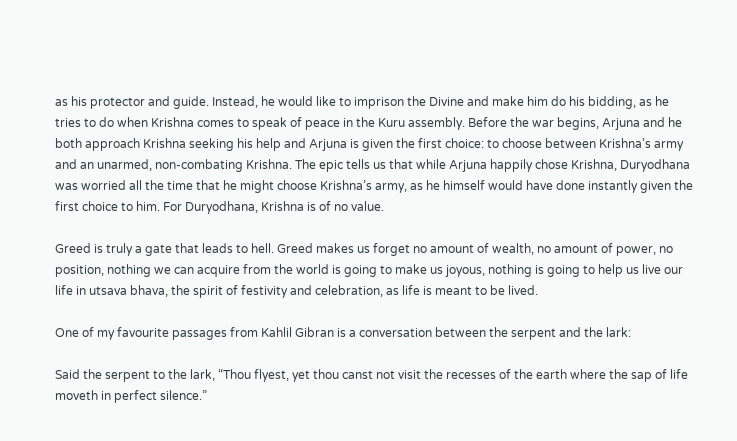as his protector and guide. Instead, he would like to imprison the Divine and make him do his bidding, as he tries to do when Krishna comes to speak of peace in the Kuru assembly. Before the war begins, Arjuna and he both approach Krishna seeking his help and Arjuna is given the first choice: to choose between Krishna’s army and an unarmed, non-combating Krishna. The epic tells us that while Arjuna happily chose Krishna, Duryodhana was worried all the time that he might choose Krishna’s army, as he himself would have done instantly given the first choice to him. For Duryodhana, Krishna is of no value.

Greed is truly a gate that leads to hell. Greed makes us forget no amount of wealth, no amount of power, no position, nothing we can acquire from the world is going to make us joyous, nothing is going to help us live our life in utsava bhava, the spirit of festivity and celebration, as life is meant to be lived.

One of my favourite passages from Kahlil Gibran is a conversation between the serpent and the lark:

Said the serpent to the lark, “Thou flyest, yet thou canst not visit the recesses of the earth where the sap of life moveth in perfect silence.”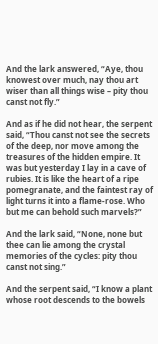And the lark answered, “Aye, thou knowest over much, nay thou art wiser than all things wise – pity thou canst not fly.”

And as if he did not hear, the serpent said, “Thou canst not see the secrets of the deep, nor move among the treasures of the hidden empire. It was but yesterday I lay in a cave of rubies. It is like the heart of a ripe pomegranate, and the faintest ray of light turns it into a flame-rose. Who but me can behold such marvels?”

And the lark said, “None, none but thee can lie among the crystal memories of the cycles: pity thou canst not sing.”

And the serpent said, “I know a plant whose root descends to the bowels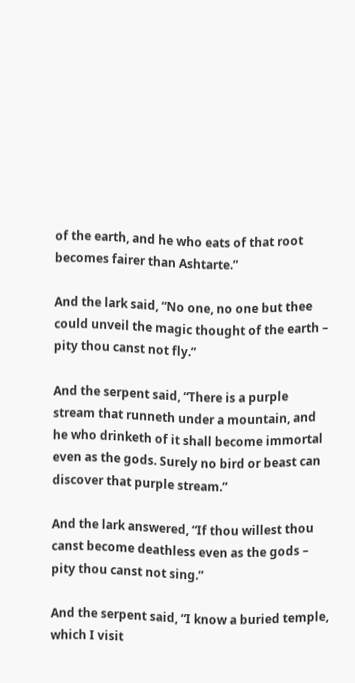of the earth, and he who eats of that root becomes fairer than Ashtarte.”

And the lark said, “No one, no one but thee could unveil the magic thought of the earth – pity thou canst not fly.”

And the serpent said, “There is a purple stream that runneth under a mountain, and he who drinketh of it shall become immortal even as the gods. Surely no bird or beast can discover that purple stream.”

And the lark answered, “If thou willest thou canst become deathless even as the gods – pity thou canst not sing.”

And the serpent said, “I know a buried temple, which I visit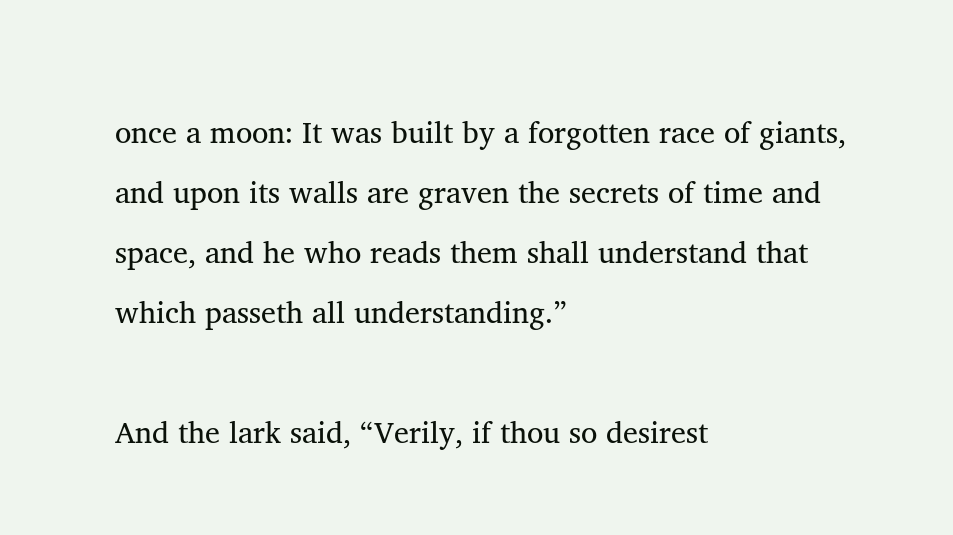once a moon: It was built by a forgotten race of giants, and upon its walls are graven the secrets of time and space, and he who reads them shall understand that which passeth all understanding.”

And the lark said, “Verily, if thou so desirest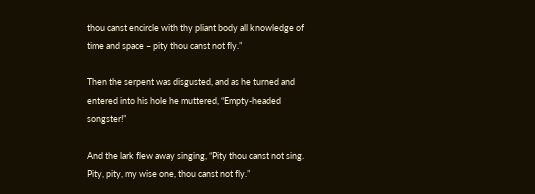thou canst encircle with thy pliant body all knowledge of time and space – pity thou canst not fly.”

Then the serpent was disgusted, and as he turned and entered into his hole he muttered, “Empty-headed songster!”

And the lark flew away singing, “Pity thou canst not sing. Pity, pity, my wise one, thou canst not fly.”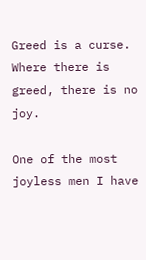Greed is a curse. Where there is greed, there is no joy.

One of the most joyless men I have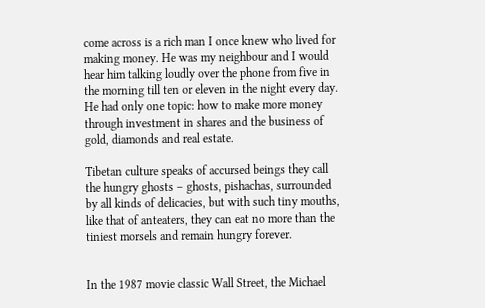come across is a rich man I once knew who lived for making money. He was my neighbour and I would hear him talking loudly over the phone from five in the morning till ten or eleven in the night every day. He had only one topic: how to make more money through investment in shares and the business of gold, diamonds and real estate.

Tibetan culture speaks of accursed beings they call the hungry ghosts – ghosts, pishachas, surrounded by all kinds of delicacies, but with such tiny mouths, like that of anteaters, they can eat no more than the tiniest morsels and remain hungry forever.


In the 1987 movie classic Wall Street, the Michael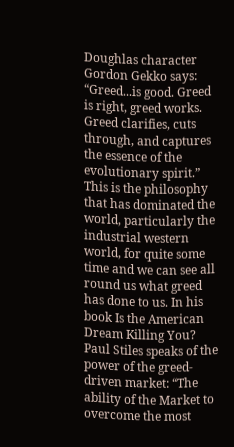Doughlas character Gordon Gekko says: “Greed...is good. Greed is right, greed works. Greed clarifies, cuts through, and captures the essence of the evolutionary spirit.” This is the philosophy that has dominated the world, particularly the industrial western world, for quite some time and we can see all round us what greed has done to us. In his book Is the American Dream Killing You? Paul Stiles speaks of the power of the greed-driven market: “The ability of the Market to overcome the most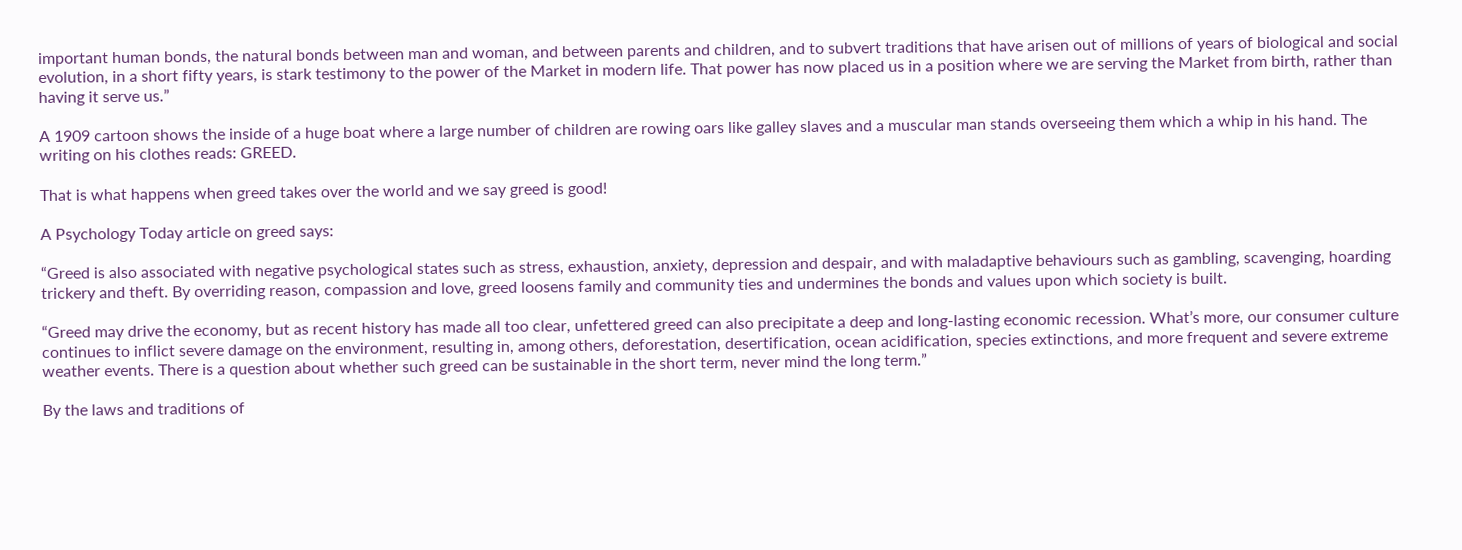important human bonds, the natural bonds between man and woman, and between parents and children, and to subvert traditions that have arisen out of millions of years of biological and social evolution, in a short fifty years, is stark testimony to the power of the Market in modern life. That power has now placed us in a position where we are serving the Market from birth, rather than having it serve us.”

A 1909 cartoon shows the inside of a huge boat where a large number of children are rowing oars like galley slaves and a muscular man stands overseeing them which a whip in his hand. The writing on his clothes reads: GREED.

That is what happens when greed takes over the world and we say greed is good!

A Psychology Today article on greed says:

“Greed is also associated with negative psychological states such as stress, exhaustion, anxiety, depression and despair, and with maladaptive behaviours such as gambling, scavenging, hoarding trickery and theft. By overriding reason, compassion and love, greed loosens family and community ties and undermines the bonds and values upon which society is built.

“Greed may drive the economy, but as recent history has made all too clear, unfettered greed can also precipitate a deep and long-lasting economic recession. What’s more, our consumer culture continues to inflict severe damage on the environment, resulting in, among others, deforestation, desertification, ocean acidification, species extinctions, and more frequent and severe extreme weather events. There is a question about whether such greed can be sustainable in the short term, never mind the long term.”

By the laws and traditions of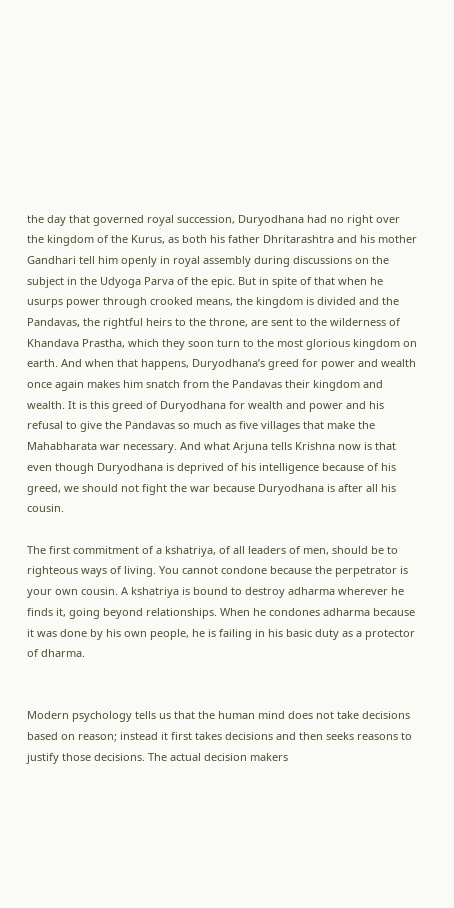the day that governed royal succession, Duryodhana had no right over the kingdom of the Kurus, as both his father Dhritarashtra and his mother Gandhari tell him openly in royal assembly during discussions on the subject in the Udyoga Parva of the epic. But in spite of that when he usurps power through crooked means, the kingdom is divided and the Pandavas, the rightful heirs to the throne, are sent to the wilderness of Khandava Prastha, which they soon turn to the most glorious kingdom on earth. And when that happens, Duryodhana’s greed for power and wealth once again makes him snatch from the Pandavas their kingdom and wealth. It is this greed of Duryodhana for wealth and power and his refusal to give the Pandavas so much as five villages that make the Mahabharata war necessary. And what Arjuna tells Krishna now is that even though Duryodhana is deprived of his intelligence because of his greed, we should not fight the war because Duryodhana is after all his cousin.

The first commitment of a kshatriya, of all leaders of men, should be to righteous ways of living. You cannot condone because the perpetrator is your own cousin. A kshatriya is bound to destroy adharma wherever he finds it, going beyond relationships. When he condones adharma because it was done by his own people, he is failing in his basic duty as a protector of dharma.


Modern psychology tells us that the human mind does not take decisions based on reason; instead it first takes decisions and then seeks reasons to justify those decisions. The actual decision makers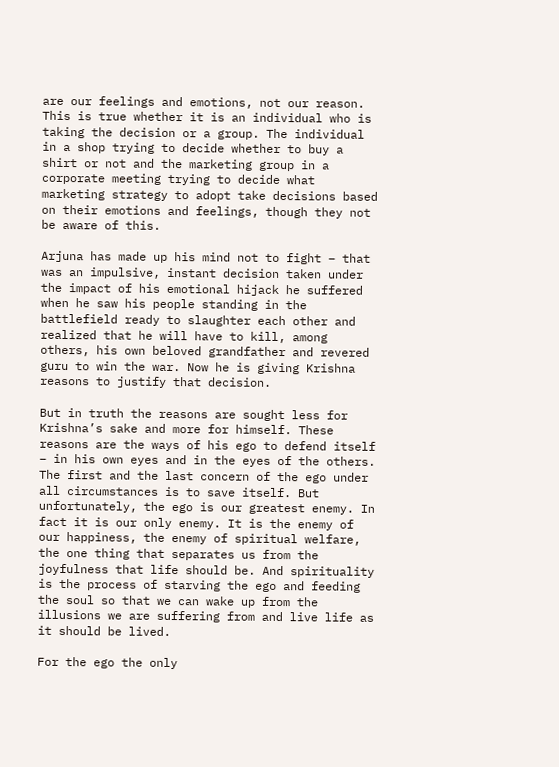are our feelings and emotions, not our reason. This is true whether it is an individual who is taking the decision or a group. The individual in a shop trying to decide whether to buy a shirt or not and the marketing group in a corporate meeting trying to decide what marketing strategy to adopt take decisions based on their emotions and feelings, though they not be aware of this.

Arjuna has made up his mind not to fight – that was an impulsive, instant decision taken under the impact of his emotional hijack he suffered when he saw his people standing in the battlefield ready to slaughter each other and realized that he will have to kill, among others, his own beloved grandfather and revered guru to win the war. Now he is giving Krishna reasons to justify that decision.

But in truth the reasons are sought less for Krishna’s sake and more for himself. These reasons are the ways of his ego to defend itself – in his own eyes and in the eyes of the others. The first and the last concern of the ego under all circumstances is to save itself. But unfortunately, the ego is our greatest enemy. In fact it is our only enemy. It is the enemy of our happiness, the enemy of spiritual welfare, the one thing that separates us from the joyfulness that life should be. And spirituality is the process of starving the ego and feeding the soul so that we can wake up from the illusions we are suffering from and live life as it should be lived.

For the ego the only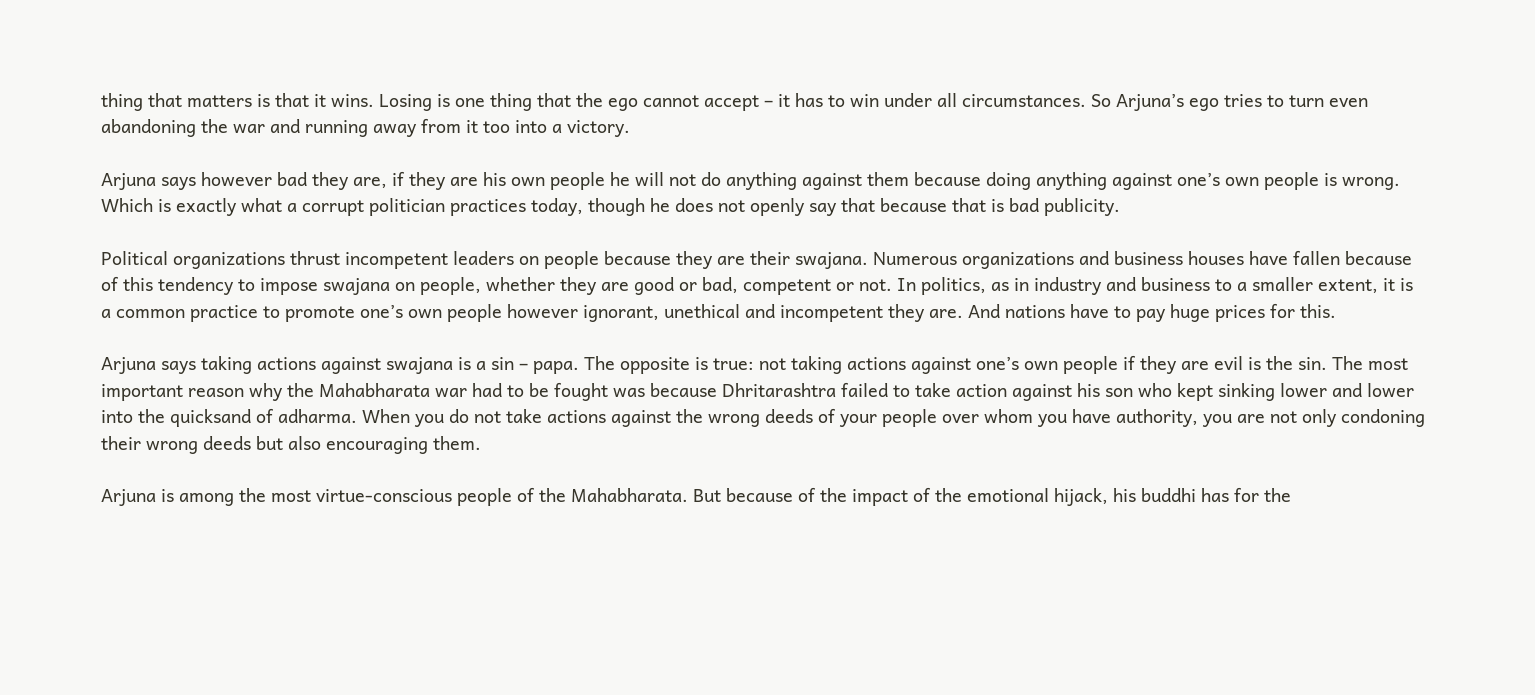thing that matters is that it wins. Losing is one thing that the ego cannot accept – it has to win under all circumstances. So Arjuna’s ego tries to turn even abandoning the war and running away from it too into a victory.

Arjuna says however bad they are, if they are his own people he will not do anything against them because doing anything against one’s own people is wrong. Which is exactly what a corrupt politician practices today, though he does not openly say that because that is bad publicity.

Political organizations thrust incompetent leaders on people because they are their swajana. Numerous organizations and business houses have fallen because of this tendency to impose swajana on people, whether they are good or bad, competent or not. In politics, as in industry and business to a smaller extent, it is a common practice to promote one’s own people however ignorant, unethical and incompetent they are. And nations have to pay huge prices for this.

Arjuna says taking actions against swajana is a sin – papa. The opposite is true: not taking actions against one’s own people if they are evil is the sin. The most important reason why the Mahabharata war had to be fought was because Dhritarashtra failed to take action against his son who kept sinking lower and lower into the quicksand of adharma. When you do not take actions against the wrong deeds of your people over whom you have authority, you are not only condoning their wrong deeds but also encouraging them.

Arjuna is among the most virtue-conscious people of the Mahabharata. But because of the impact of the emotional hijack, his buddhi has for the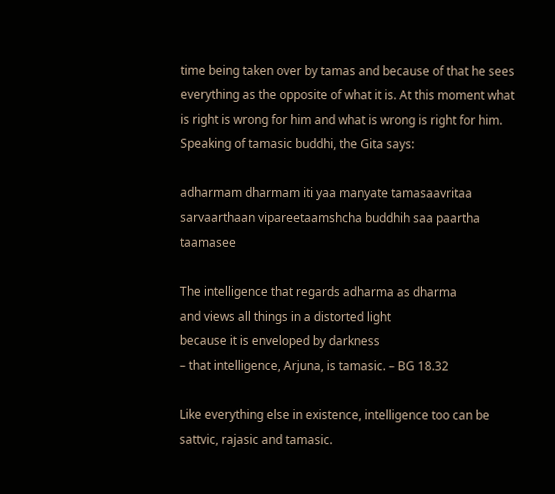time being taken over by tamas and because of that he sees everything as the opposite of what it is. At this moment what is right is wrong for him and what is wrong is right for him. Speaking of tamasic buddhi, the Gita says:

adharmam dharmam iti yaa manyate tamasaavritaa
sarvaarthaan vipareetaamshcha buddhih saa paartha taamasee

The intelligence that regards adharma as dharma
and views all things in a distorted light
because it is enveloped by darkness
– that intelligence, Arjuna, is tamasic. – BG 18.32

Like everything else in existence, intelligence too can be sattvic, rajasic and tamasic.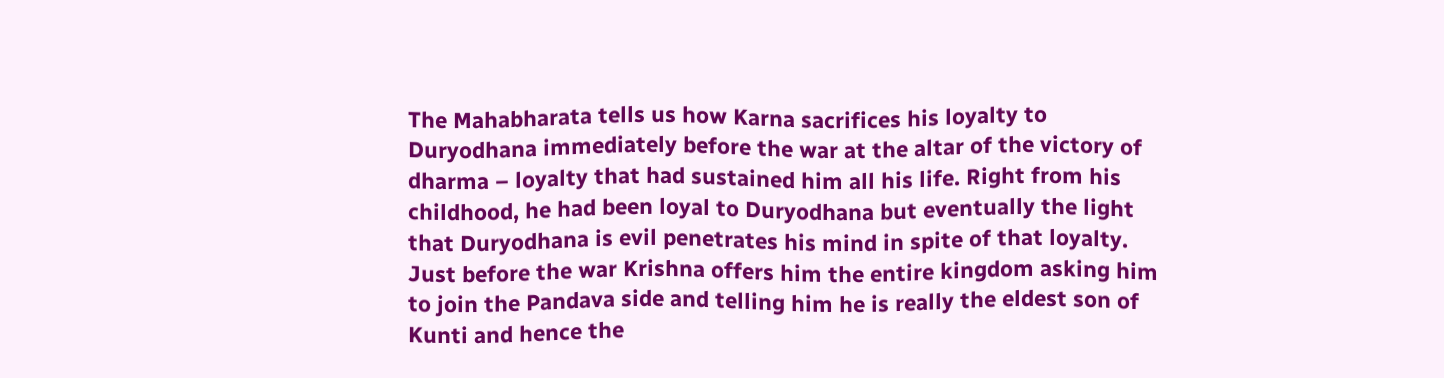The Mahabharata tells us how Karna sacrifices his loyalty to Duryodhana immediately before the war at the altar of the victory of dharma – loyalty that had sustained him all his life. Right from his childhood, he had been loyal to Duryodhana but eventually the light that Duryodhana is evil penetrates his mind in spite of that loyalty. Just before the war Krishna offers him the entire kingdom asking him to join the Pandava side and telling him he is really the eldest son of Kunti and hence the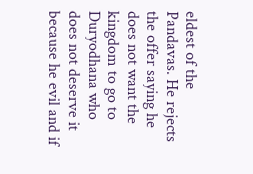eldest of the Pandavas. He rejects the offer saying he does not want the kingdom to go to Duryodhana who does not deserve it because he evil and if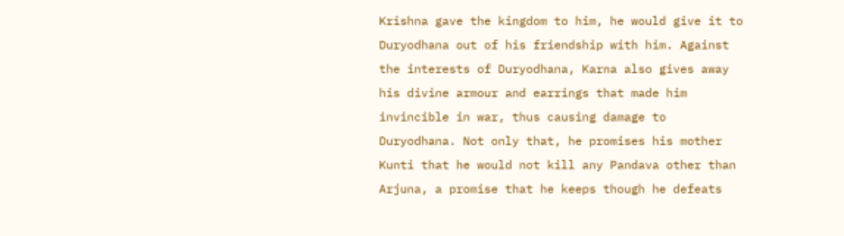Krishna gave the kingdom to him, he would give it to Duryodhana out of his friendship with him. Against the interests of Duryodhana, Karna also gives away his divine armour and earrings that made him invincible in war, thus causing damage to Duryodhana. Not only that, he promises his mother Kunti that he would not kill any Pandava other than Arjuna, a promise that he keeps though he defeats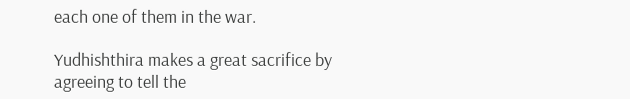each one of them in the war.

Yudhishthira makes a great sacrifice by agreeing to tell the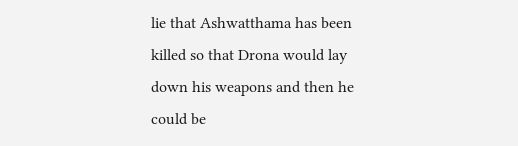lie that Ashwatthama has been killed so that Drona would lay down his weapons and then he could be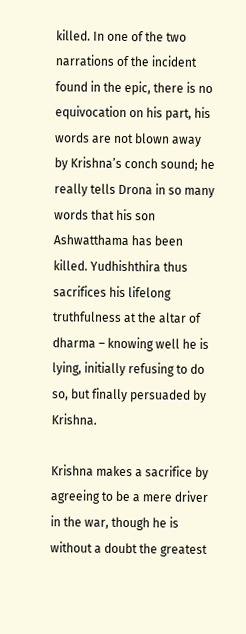killed. In one of the two narrations of the incident found in the epic, there is no equivocation on his part, his words are not blown away by Krishna’s conch sound; he really tells Drona in so many words that his son Ashwatthama has been killed. Yudhishthira thus sacrifices his lifelong truthfulness at the altar of dharma – knowing well he is lying, initially refusing to do so, but finally persuaded by Krishna.

Krishna makes a sacrifice by agreeing to be a mere driver in the war, though he is without a doubt the greatest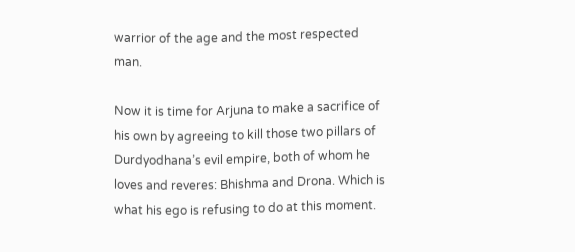warrior of the age and the most respected man.

Now it is time for Arjuna to make a sacrifice of his own by agreeing to kill those two pillars of Durdyodhana’s evil empire, both of whom he loves and reveres: Bhishma and Drona. Which is what his ego is refusing to do at this moment.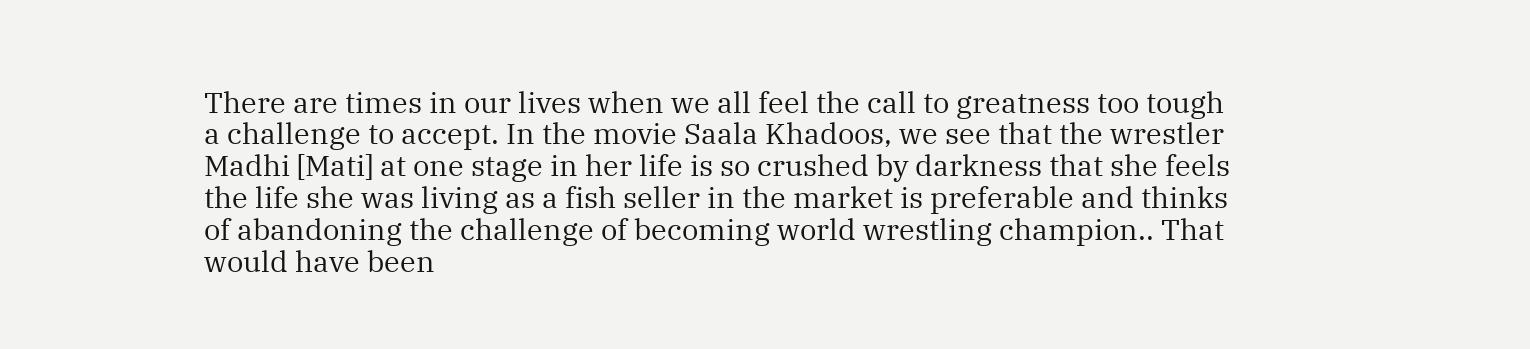There are times in our lives when we all feel the call to greatness too tough a challenge to accept. In the movie Saala Khadoos, we see that the wrestler Madhi [Mati] at one stage in her life is so crushed by darkness that she feels the life she was living as a fish seller in the market is preferable and thinks of abandoning the challenge of becoming world wrestling champion.. That would have been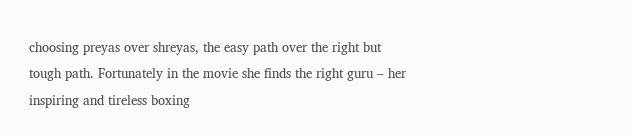choosing preyas over shreyas, the easy path over the right but tough path. Fortunately in the movie she finds the right guru – her inspiring and tireless boxing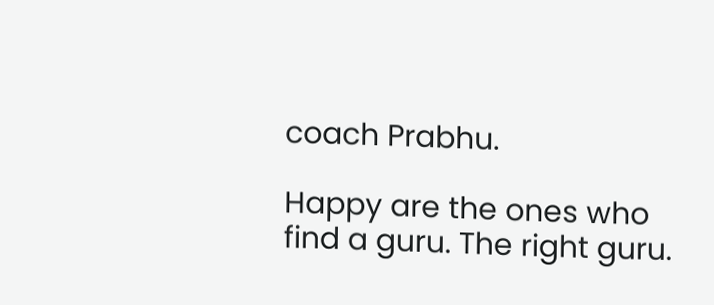coach Prabhu.

Happy are the ones who find a guru. The right guru.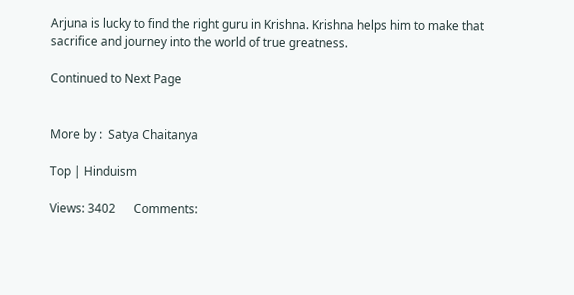Arjuna is lucky to find the right guru in Krishna. Krishna helps him to make that sacrifice and journey into the world of true greatness.

Continued to Next Page


More by :  Satya Chaitanya

Top | Hinduism

Views: 3402      Comments: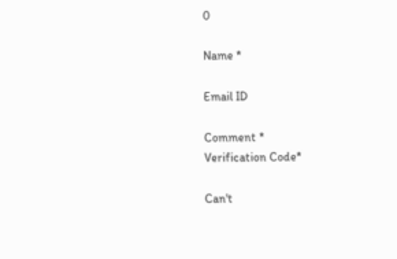0

Name *

Email ID

Comment *
Verification Code*

Can't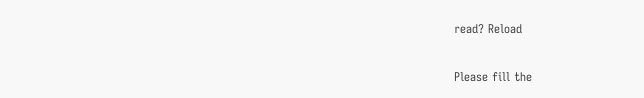read? Reload

Please fill the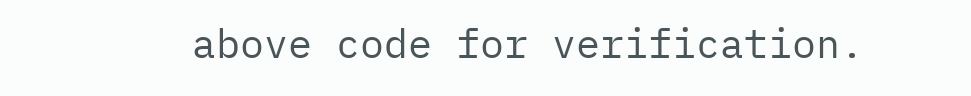above code for verification.